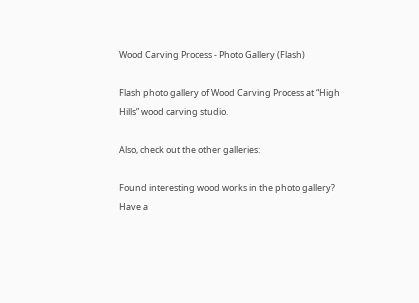Wood Carving Process - Photo Gallery (Flash)

Flash photo gallery of Wood Carving Process at “High Hills” wood carving studio.

Also, check out the other galleries:

Found interesting wood works in the photo gallery?
Have a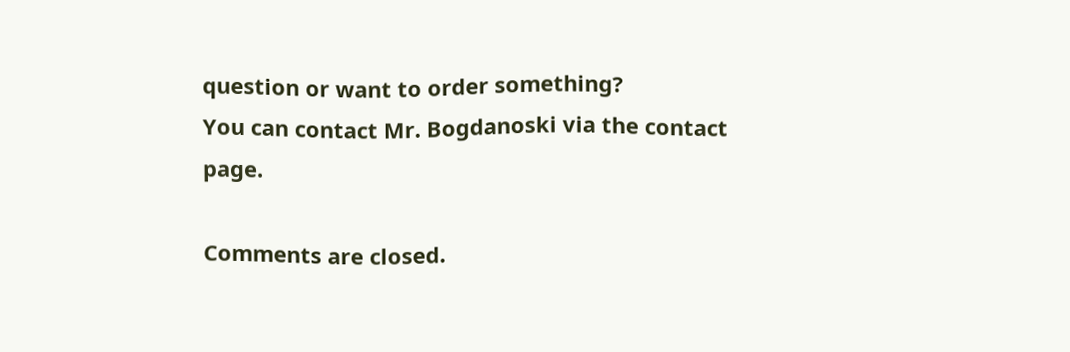question or want to order something?
You can contact Mr. Bogdanoski via the contact page.

Comments are closed.